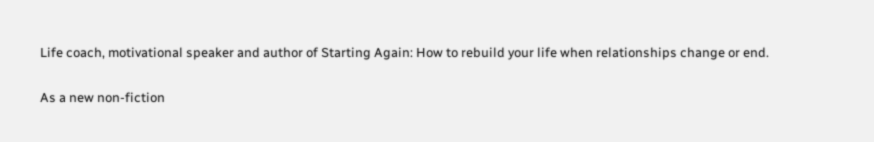Life coach, motivational speaker and author of Starting Again: How to rebuild your life when relationships change or end.

As a new non-fiction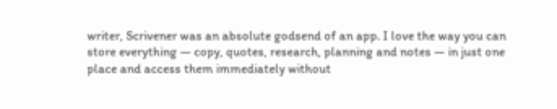writer, Scrivener was an absolute godsend of an app. I love the way you can store everything — copy, quotes, research, planning and notes — in just one place and access them immediately without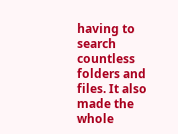having to search countless folders and files. It also made the whole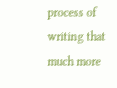process of writing that much more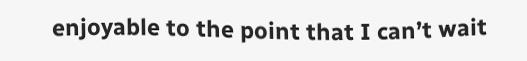enjoyable to the point that I can’t wait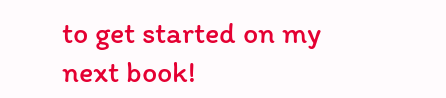to get started on my next book!